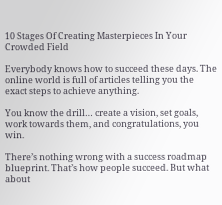10 Stages Of Creating Masterpieces In Your Crowded Field

Everybody knows how to succeed these days. The online world is full of articles telling you the exact steps to achieve anything.

You know the drill… create a vision, set goals, work towards them, and congratulations, you win.

There’s nothing wrong with a success roadmap blueprint. That’s how people succeed. But what about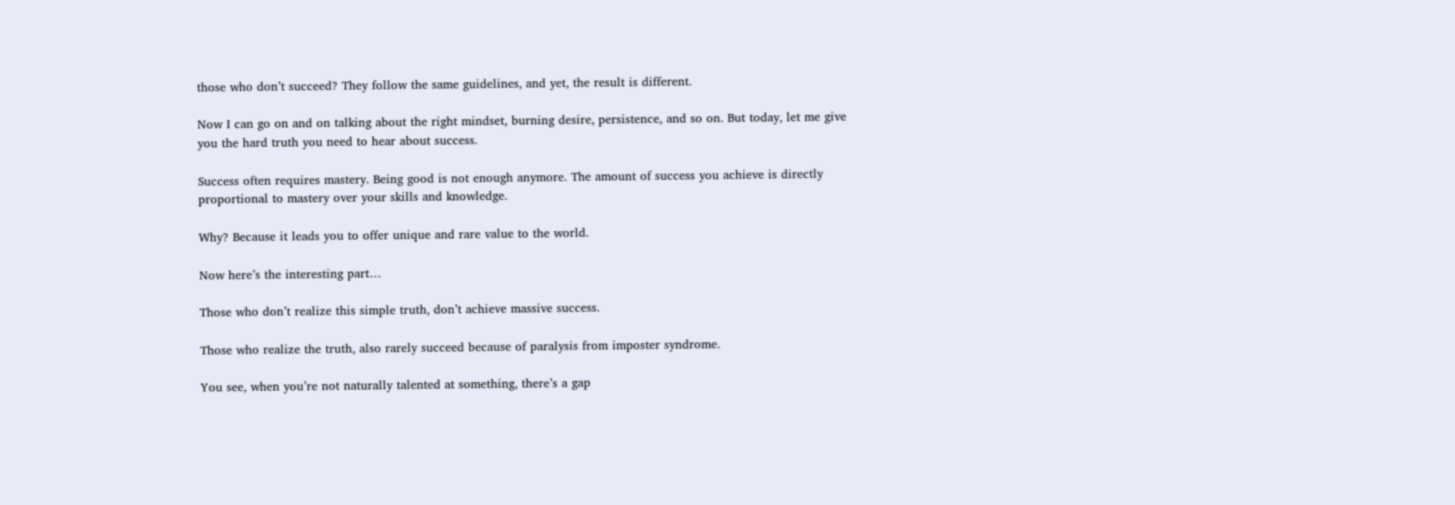those who don’t succeed? They follow the same guidelines, and yet, the result is different.

Now I can go on and on talking about the right mindset, burning desire, persistence, and so on. But today, let me give you the hard truth you need to hear about success.

Success often requires mastery. Being good is not enough anymore. The amount of success you achieve is directly proportional to mastery over your skills and knowledge.

Why? Because it leads you to offer unique and rare value to the world.

Now here’s the interesting part…

Those who don’t realize this simple truth, don’t achieve massive success.

Those who realize the truth, also rarely succeed because of paralysis from imposter syndrome.

You see, when you’re not naturally talented at something, there’s a gap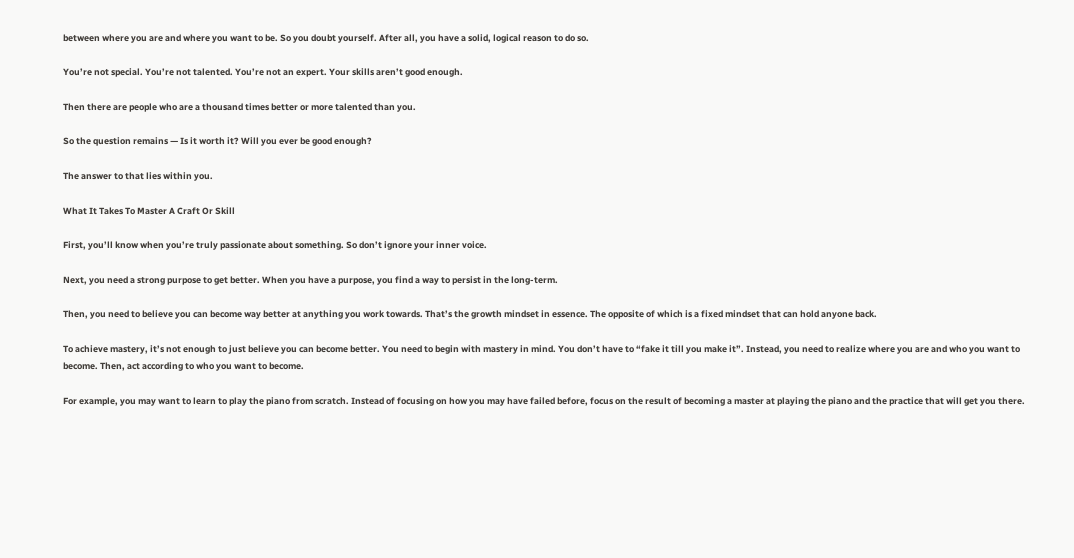between where you are and where you want to be. So you doubt yourself. After all, you have a solid, logical reason to do so.

You’re not special. You’re not talented. You’re not an expert. Your skills aren’t good enough.

Then there are people who are a thousand times better or more talented than you.

So the question remains — Is it worth it? Will you ever be good enough?

The answer to that lies within you.

What It Takes To Master A Craft Or Skill

First, you’ll know when you’re truly passionate about something. So don’t ignore your inner voice.

Next, you need a strong purpose to get better. When you have a purpose, you find a way to persist in the long-term.

Then, you need to believe you can become way better at anything you work towards. That’s the growth mindset in essence. The opposite of which is a fixed mindset that can hold anyone back.

To achieve mastery, it’s not enough to just believe you can become better. You need to begin with mastery in mind. You don’t have to “fake it till you make it”. Instead, you need to realize where you are and who you want to become. Then, act according to who you want to become.

For example, you may want to learn to play the piano from scratch. Instead of focusing on how you may have failed before, focus on the result of becoming a master at playing the piano and the practice that will get you there.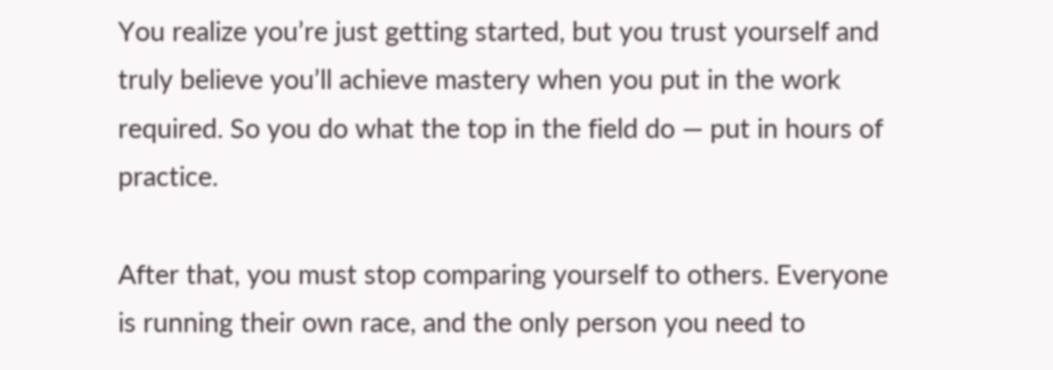You realize you’re just getting started, but you trust yourself and truly believe you’ll achieve mastery when you put in the work required. So you do what the top in the field do — put in hours of practice.

After that, you must stop comparing yourself to others. Everyone is running their own race, and the only person you need to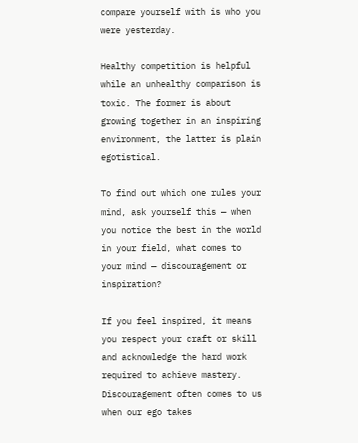compare yourself with is who you were yesterday.

Healthy competition is helpful while an unhealthy comparison is toxic. The former is about growing together in an inspiring environment, the latter is plain egotistical.

To find out which one rules your mind, ask yourself this — when you notice the best in the world in your field, what comes to your mind — discouragement or inspiration?

If you feel inspired, it means you respect your craft or skill and acknowledge the hard work required to achieve mastery. Discouragement often comes to us when our ego takes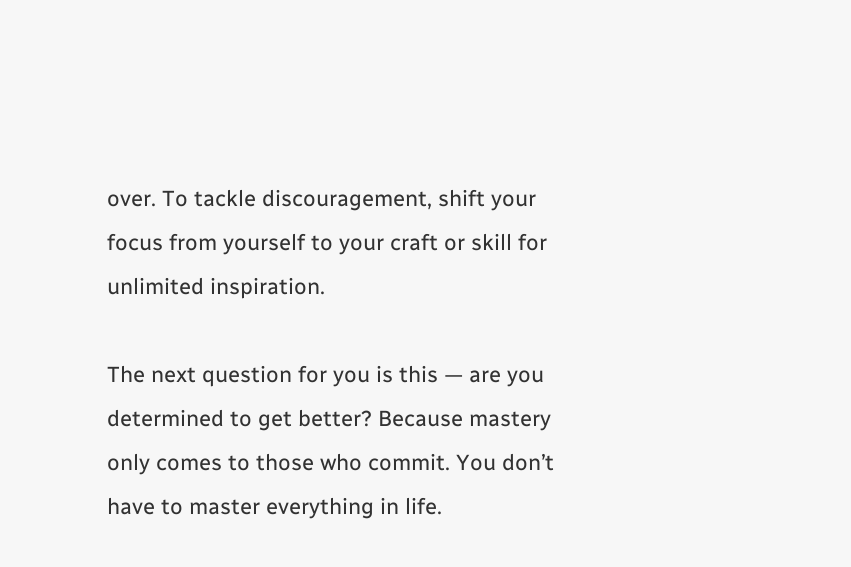over. To tackle discouragement, shift your focus from yourself to your craft or skill for unlimited inspiration.

The next question for you is this — are you determined to get better? Because mastery only comes to those who commit. You don’t have to master everything in life.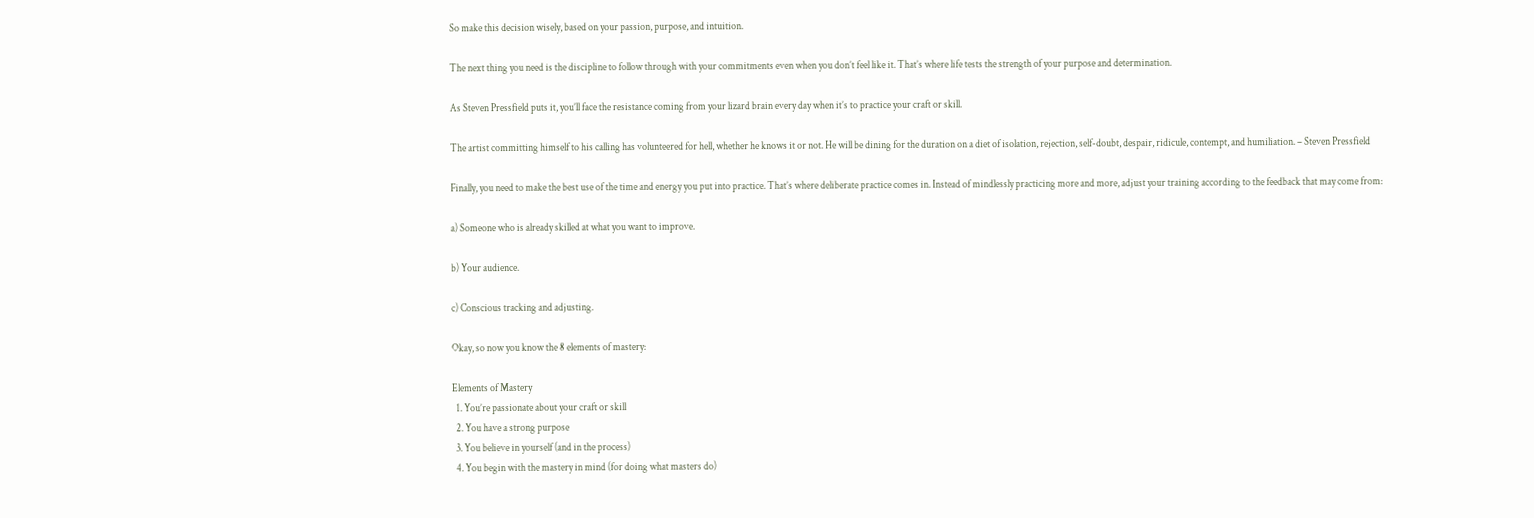So make this decision wisely, based on your passion, purpose, and intuition.

The next thing you need is the discipline to follow through with your commitments even when you don’t feel like it. That’s where life tests the strength of your purpose and determination.

As Steven Pressfield puts it, you’ll face the resistance coming from your lizard brain every day when it’s to practice your craft or skill.

The artist committing himself to his calling has volunteered for hell, whether he knows it or not. He will be dining for the duration on a diet of isolation, rejection, self-doubt, despair, ridicule, contempt, and humiliation. – Steven Pressfield

Finally, you need to make the best use of the time and energy you put into practice. That’s where deliberate practice comes in. Instead of mindlessly practicing more and more, adjust your training according to the feedback that may come from:

a) Someone who is already skilled at what you want to improve.

b) Your audience.

c) Conscious tracking and adjusting.

Okay, so now you know the 8 elements of mastery:

Elements of Mastery
  1. You’re passionate about your craft or skill
  2. You have a strong purpose
  3. You believe in yourself (and in the process)
  4. You begin with the mastery in mind (for doing what masters do)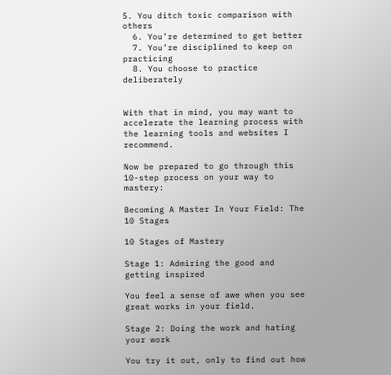5. You ditch toxic comparison with others
  6. You’re determined to get better
  7. You’re disciplined to keep on practicing
  8. You choose to practice deliberately


With that in mind, you may want to accelerate the learning process with the learning tools and websites I recommend.

Now be prepared to go through this 10-step process on your way to mastery:

Becoming A Master In Your Field: The 10 Stages

10 Stages of Mastery

Stage 1: Admiring the good and getting inspired

You feel a sense of awe when you see great works in your field.

Stage 2: Doing the work and hating your work

You try it out, only to find out how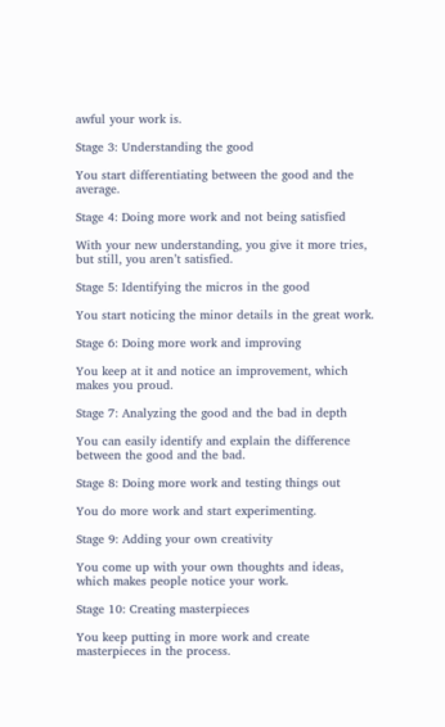awful your work is.

Stage 3: Understanding the good

You start differentiating between the good and the average.

Stage 4: Doing more work and not being satisfied

With your new understanding, you give it more tries, but still, you aren’t satisfied.

Stage 5: Identifying the micros in the good

You start noticing the minor details in the great work.

Stage 6: Doing more work and improving

You keep at it and notice an improvement, which makes you proud.

Stage 7: Analyzing the good and the bad in depth

You can easily identify and explain the difference between the good and the bad.

Stage 8: Doing more work and testing things out

You do more work and start experimenting.

Stage 9: Adding your own creativity

You come up with your own thoughts and ideas, which makes people notice your work.

Stage 10: Creating masterpieces

You keep putting in more work and create masterpieces in the process.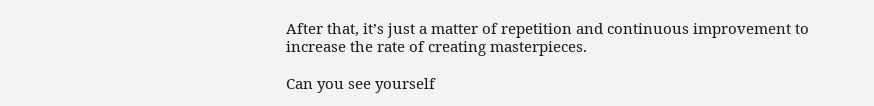After that, it’s just a matter of repetition and continuous improvement to increase the rate of creating masterpieces.

Can you see yourself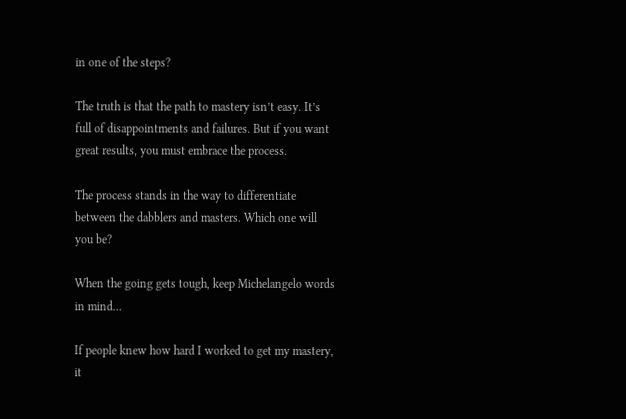in one of the steps?

The truth is that the path to mastery isn’t easy. It’s full of disappointments and failures. But if you want great results, you must embrace the process.

The process stands in the way to differentiate between the dabblers and masters. Which one will you be?

When the going gets tough, keep Michelangelo words in mind…

If people knew how hard I worked to get my mastery, it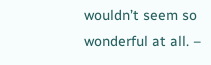wouldn’t seem so wonderful at all. –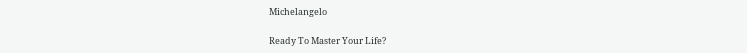Michelangelo

Ready To Master Your Life?